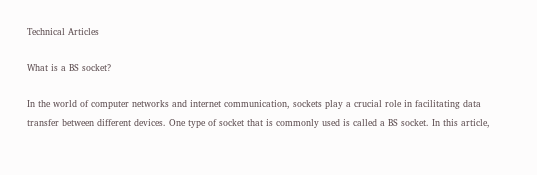Technical Articles

What is a BS socket?

In the world of computer networks and internet communication, sockets play a crucial role in facilitating data transfer between different devices. One type of socket that is commonly used is called a BS socket. In this article,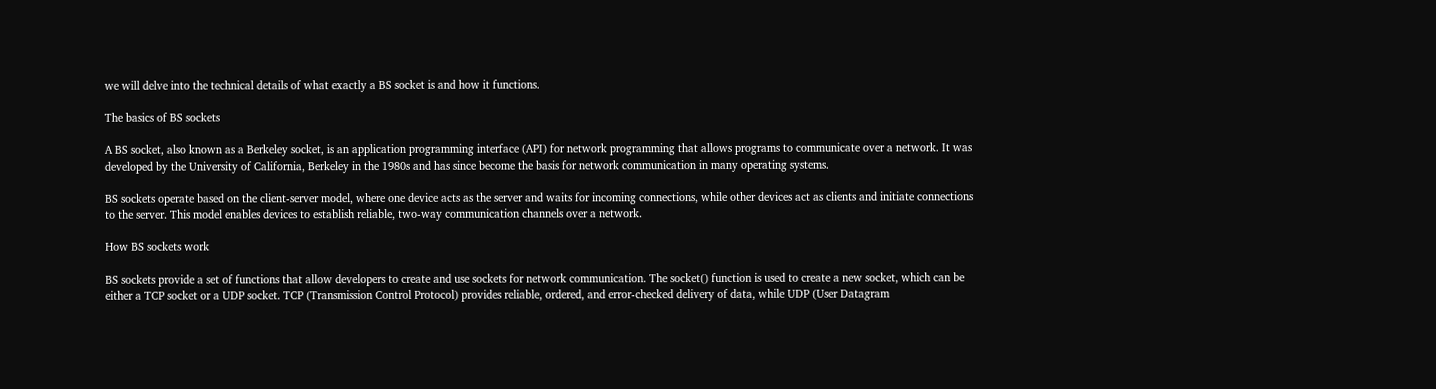we will delve into the technical details of what exactly a BS socket is and how it functions.

The basics of BS sockets

A BS socket, also known as a Berkeley socket, is an application programming interface (API) for network programming that allows programs to communicate over a network. It was developed by the University of California, Berkeley in the 1980s and has since become the basis for network communication in many operating systems.

BS sockets operate based on the client-server model, where one device acts as the server and waits for incoming connections, while other devices act as clients and initiate connections to the server. This model enables devices to establish reliable, two-way communication channels over a network.

How BS sockets work

BS sockets provide a set of functions that allow developers to create and use sockets for network communication. The socket() function is used to create a new socket, which can be either a TCP socket or a UDP socket. TCP (Transmission Control Protocol) provides reliable, ordered, and error-checked delivery of data, while UDP (User Datagram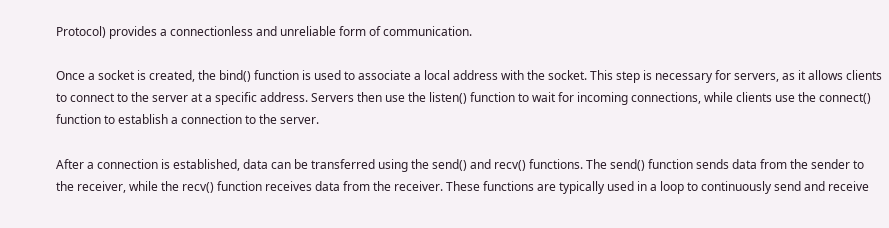Protocol) provides a connectionless and unreliable form of communication.

Once a socket is created, the bind() function is used to associate a local address with the socket. This step is necessary for servers, as it allows clients to connect to the server at a specific address. Servers then use the listen() function to wait for incoming connections, while clients use the connect() function to establish a connection to the server.

After a connection is established, data can be transferred using the send() and recv() functions. The send() function sends data from the sender to the receiver, while the recv() function receives data from the receiver. These functions are typically used in a loop to continuously send and receive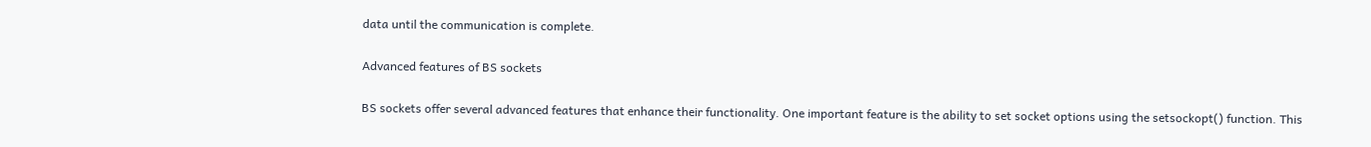data until the communication is complete.

Advanced features of BS sockets

BS sockets offer several advanced features that enhance their functionality. One important feature is the ability to set socket options using the setsockopt() function. This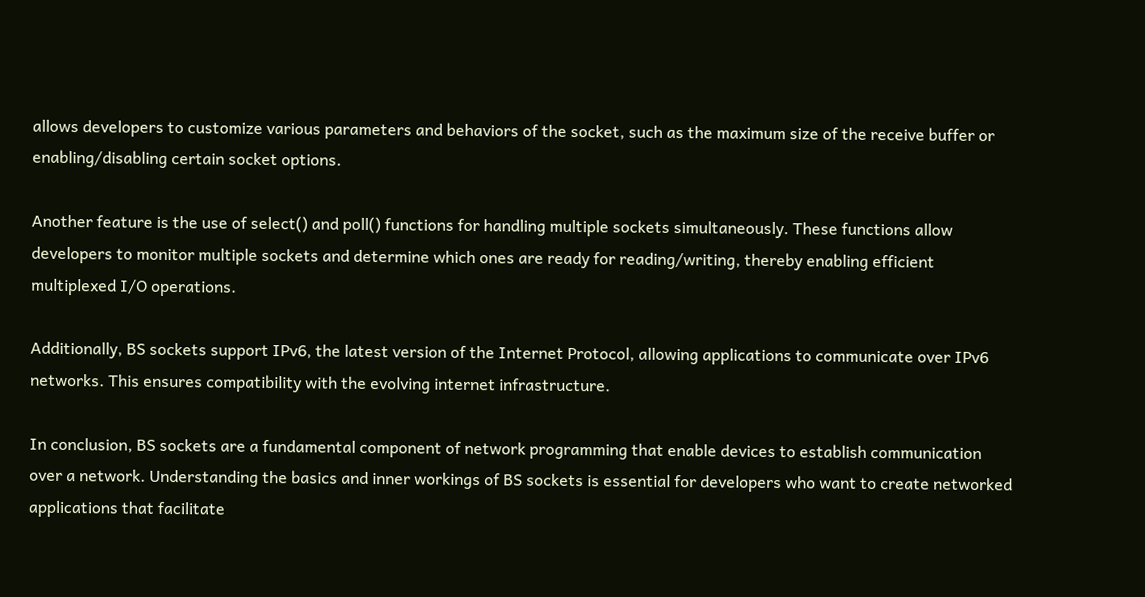allows developers to customize various parameters and behaviors of the socket, such as the maximum size of the receive buffer or enabling/disabling certain socket options.

Another feature is the use of select() and poll() functions for handling multiple sockets simultaneously. These functions allow developers to monitor multiple sockets and determine which ones are ready for reading/writing, thereby enabling efficient multiplexed I/O operations.

Additionally, BS sockets support IPv6, the latest version of the Internet Protocol, allowing applications to communicate over IPv6 networks. This ensures compatibility with the evolving internet infrastructure.

In conclusion, BS sockets are a fundamental component of network programming that enable devices to establish communication over a network. Understanding the basics and inner workings of BS sockets is essential for developers who want to create networked applications that facilitate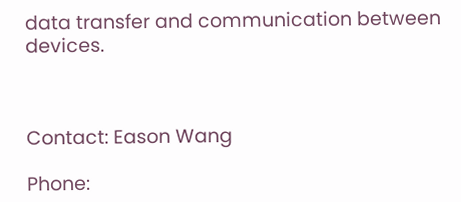data transfer and communication between devices.



Contact: Eason Wang

Phone: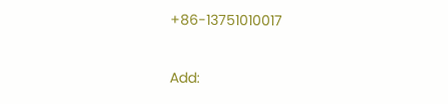+86-13751010017


Add: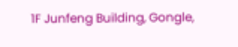1F Junfeng Building, Gongle,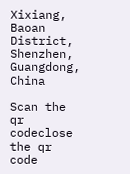Xixiang, Baoan District, Shenzhen, Guangdong, China

Scan the qr codeclose
the qr code